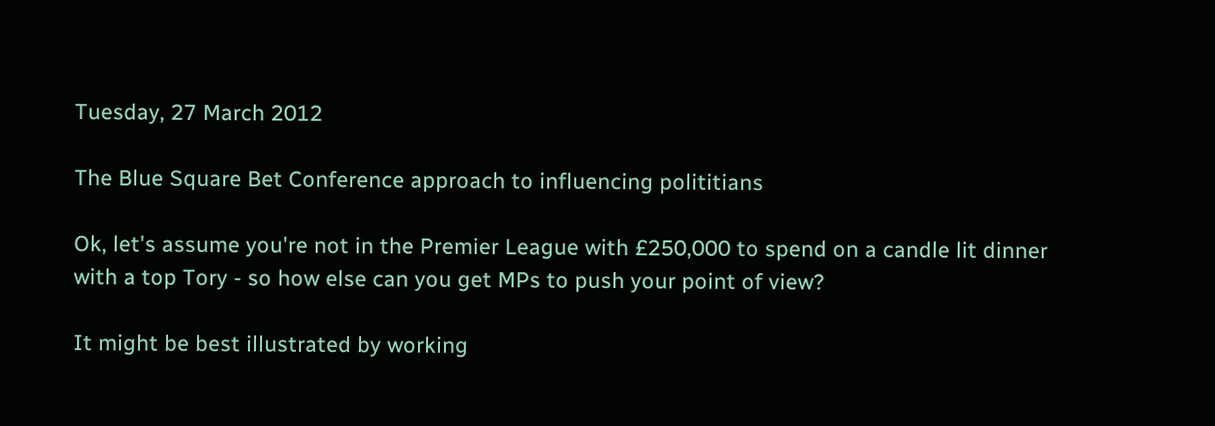Tuesday, 27 March 2012

The Blue Square Bet Conference approach to influencing polititians

Ok, let's assume you're not in the Premier League with £250,000 to spend on a candle lit dinner with a top Tory - so how else can you get MPs to push your point of view?

It might be best illustrated by working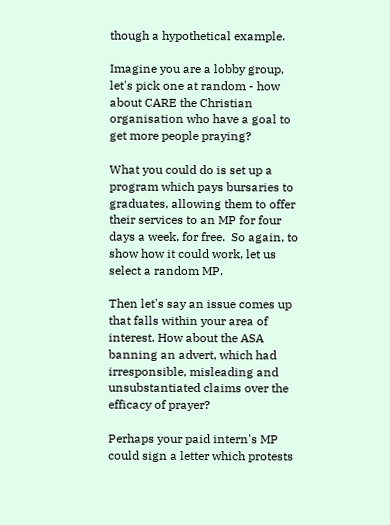though a hypothetical example.

Imagine you are a lobby group, let's pick one at random - how about CARE the Christian organisation who have a goal to get more people praying?

What you could do is set up a program which pays bursaries to graduates, allowing them to offer their services to an MP for four days a week, for free.  So again, to show how it could work, let us select a random MP.

Then let's say an issue comes up that falls within your area of interest. How about the ASA banning an advert, which had irresponsible, misleading and unsubstantiated claims over the efficacy of prayer?

Perhaps your paid intern's MP could sign a letter which protests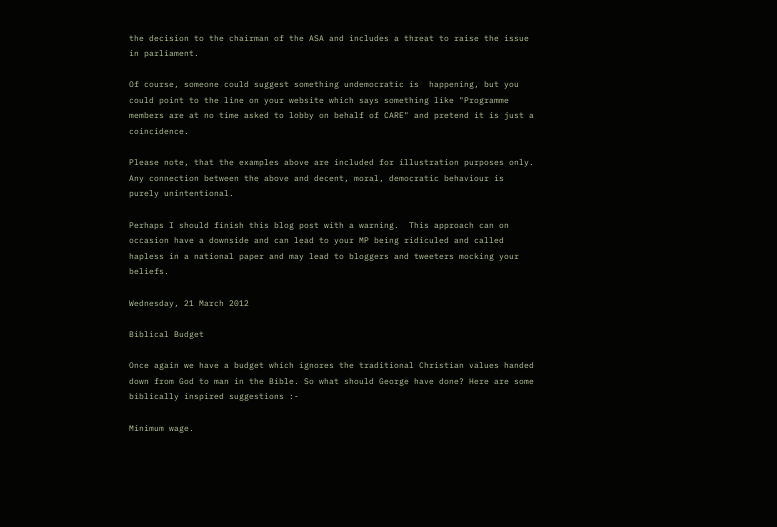the decision to the chairman of the ASA and includes a threat to raise the issue in parliament.

Of course, someone could suggest something undemocratic is  happening, but you could point to the line on your website which says something like "Programme members are at no time asked to lobby on behalf of CARE" and pretend it is just a coincidence.

Please note, that the examples above are included for illustration purposes only. Any connection between the above and decent, moral, democratic behaviour is purely unintentional.

Perhaps I should finish this blog post with a warning.  This approach can on occasion have a downside and can lead to your MP being ridiculed and called hapless in a national paper and may lead to bloggers and tweeters mocking your beliefs.

Wednesday, 21 March 2012

Biblical Budget

Once again we have a budget which ignores the traditional Christian values handed down from God to man in the Bible. So what should George have done? Here are some biblically inspired suggestions :-

Minimum wage.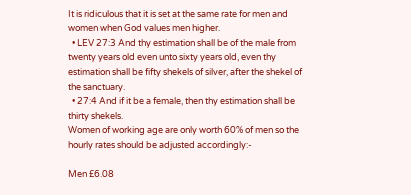It is ridiculous that it is set at the same rate for men and women when God values men higher.
  • LEV 27:3 And thy estimation shall be of the male from twenty years old even unto sixty years old, even thy estimation shall be fifty shekels of silver, after the shekel of the sanctuary.
  • 27:4 And if it be a female, then thy estimation shall be thirty shekels.
Women of working age are only worth 60% of men so the hourly rates should be adjusted accordingly:-

Men £6.08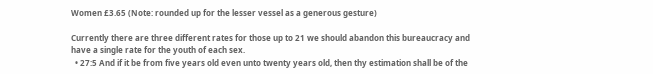Women £3.65 (Note: rounded up for the lesser vessel as a generous gesture)

Currently there are three different rates for those up to 21 we should abandon this bureaucracy and have a single rate for the youth of each sex.
  • 27:5 And if it be from five years old even unto twenty years old, then thy estimation shall be of the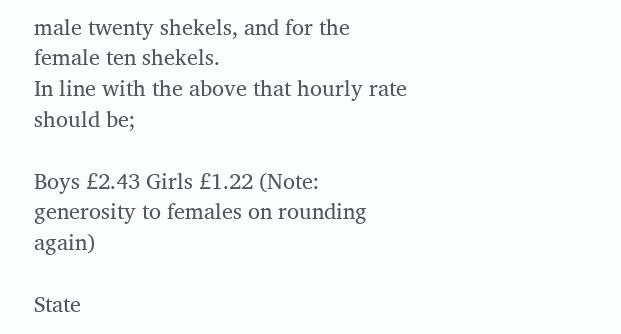male twenty shekels, and for the female ten shekels.
In line with the above that hourly rate should be;

Boys £2.43 Girls £1.22 (Note: generosity to females on rounding again)

State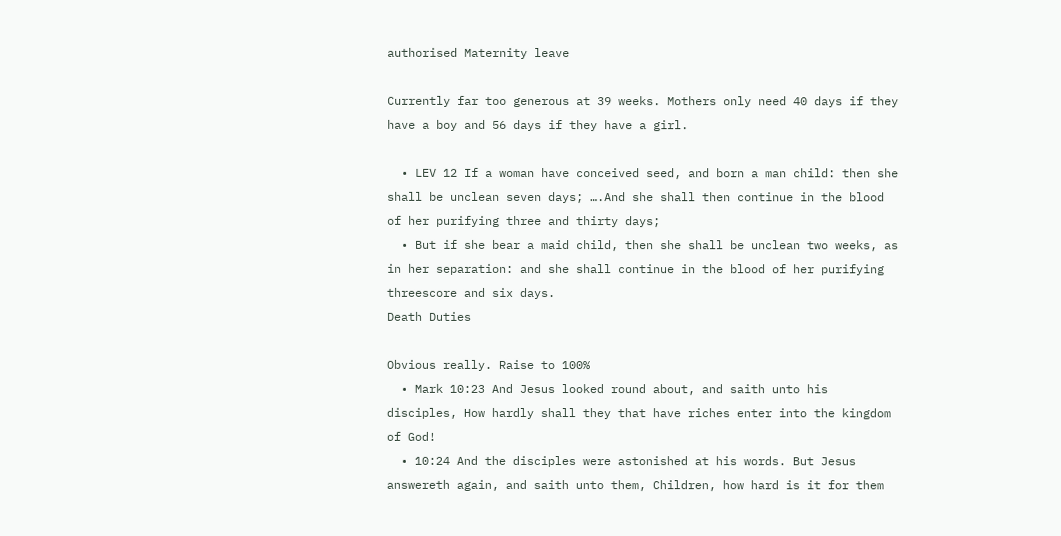authorised Maternity leave

Currently far too generous at 39 weeks. Mothers only need 40 days if they have a boy and 56 days if they have a girl.

  • LEV 12 If a woman have conceived seed, and born a man child: then she shall be unclean seven days; ….And she shall then continue in the blood of her purifying three and thirty days;
  • But if she bear a maid child, then she shall be unclean two weeks, as in her separation: and she shall continue in the blood of her purifying threescore and six days.
Death Duties

Obvious really. Raise to 100%
  • Mark 10:23 And Jesus looked round about, and saith unto his disciples, How hardly shall they that have riches enter into the kingdom of God!
  • 10:24 And the disciples were astonished at his words. But Jesus answereth again, and saith unto them, Children, how hard is it for them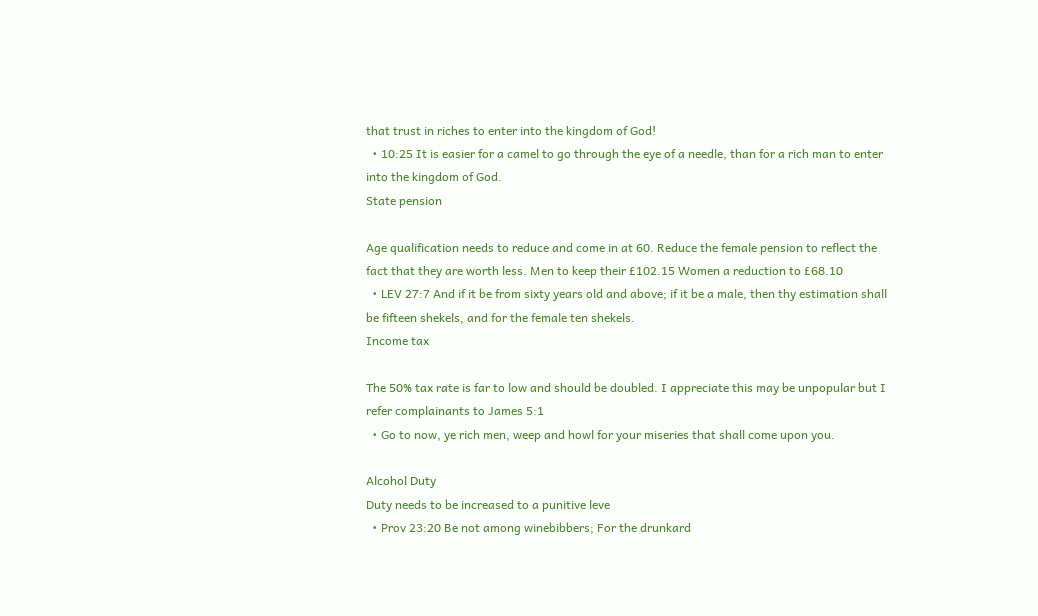that trust in riches to enter into the kingdom of God!
  • 10:25 It is easier for a camel to go through the eye of a needle, than for a rich man to enter into the kingdom of God.
State pension

Age qualification needs to reduce and come in at 60. Reduce the female pension to reflect the fact that they are worth less. Men to keep their £102.15 Women a reduction to £68.10
  • LEV 27:7 And if it be from sixty years old and above; if it be a male, then thy estimation shall be fifteen shekels, and for the female ten shekels.
Income tax

The 50% tax rate is far to low and should be doubled. I appreciate this may be unpopular but I refer complainants to James 5:1
  • Go to now, ye rich men, weep and howl for your miseries that shall come upon you.

Alcohol Duty
Duty needs to be increased to a punitive leve
  • Prov 23:20 Be not among winebibbers; For the drunkard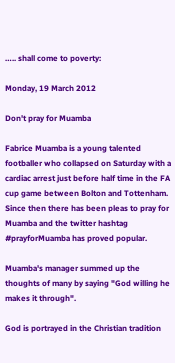….. shall come to poverty:

Monday, 19 March 2012

Don't pray for Muamba

Fabrice Muamba is a young talented footballer who collapsed on Saturday with a cardiac arrest just before half time in the FA cup game between Bolton and Tottenham. Since then there has been pleas to pray for Muamba and the twitter hashtag #prayforMuamba has proved popular.

Muamba's manager summed up the thoughts of many by saying "God willing he makes it through".

God is portrayed in the Christian tradition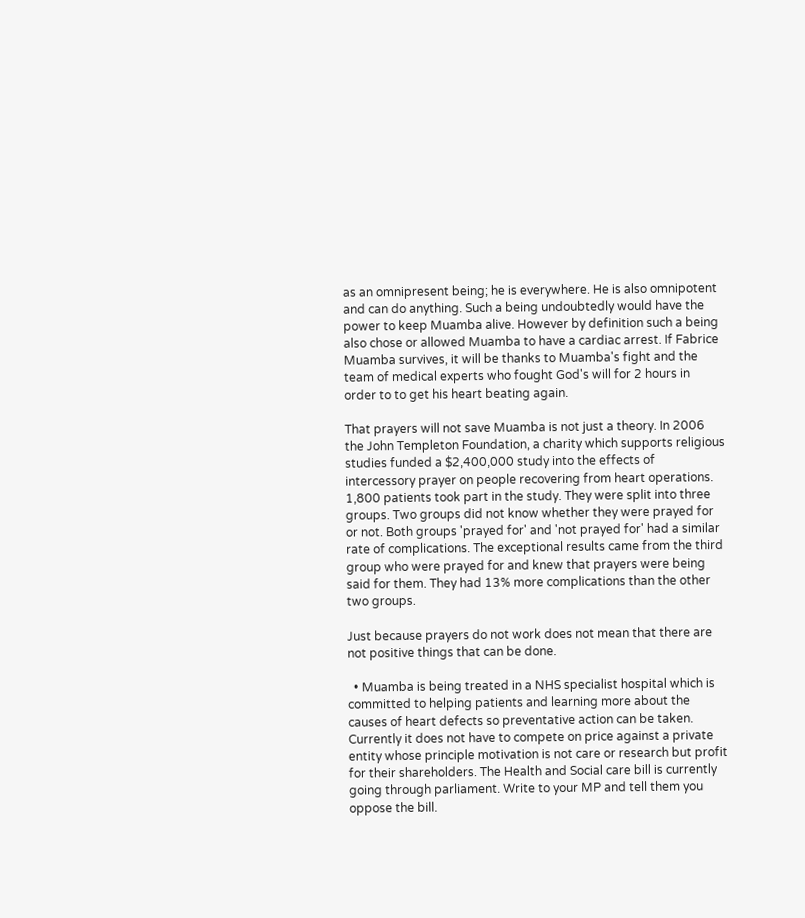as an omnipresent being; he is everywhere. He is also omnipotent and can do anything. Such a being undoubtedly would have the power to keep Muamba alive. However by definition such a being also chose or allowed Muamba to have a cardiac arrest. If Fabrice Muamba survives, it will be thanks to Muamba's fight and the team of medical experts who fought God's will for 2 hours in order to to get his heart beating again.

That prayers will not save Muamba is not just a theory. In 2006 the John Templeton Foundation, a charity which supports religious studies funded a $2,400,000 study into the effects of intercessory prayer on people recovering from heart operations. 1,800 patients took part in the study. They were split into three groups. Two groups did not know whether they were prayed for or not. Both groups 'prayed for' and 'not prayed for' had a similar rate of complications. The exceptional results came from the third group who were prayed for and knew that prayers were being said for them. They had 13% more complications than the other two groups.

Just because prayers do not work does not mean that there are not positive things that can be done.

  • Muamba is being treated in a NHS specialist hospital which is committed to helping patients and learning more about the causes of heart defects so preventative action can be taken. Currently it does not have to compete on price against a private entity whose principle motivation is not care or research but profit for their shareholders. The Health and Social care bill is currently going through parliament. Write to your MP and tell them you oppose the bill.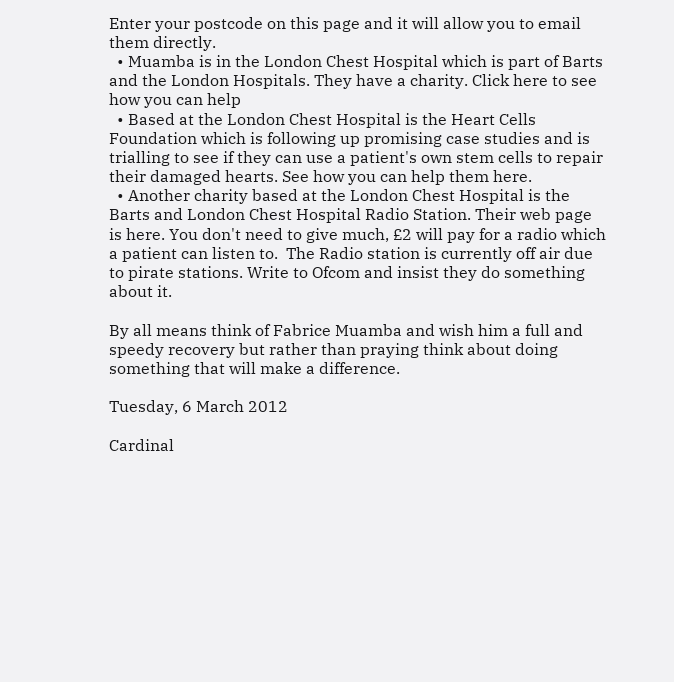Enter your postcode on this page and it will allow you to email them directly.
  • Muamba is in the London Chest Hospital which is part of Barts and the London Hospitals. They have a charity. Click here to see how you can help
  • Based at the London Chest Hospital is the Heart Cells Foundation which is following up promising case studies and is trialling to see if they can use a patient's own stem cells to repair their damaged hearts. See how you can help them here.
  • Another charity based at the London Chest Hospital is the Barts and London Chest Hospital Radio Station. Their web page is here. You don't need to give much, £2 will pay for a radio which a patient can listen to.  The Radio station is currently off air due to pirate stations. Write to Ofcom and insist they do something about it.

By all means think of Fabrice Muamba and wish him a full and speedy recovery but rather than praying think about doing something that will make a difference.

Tuesday, 6 March 2012

Cardinal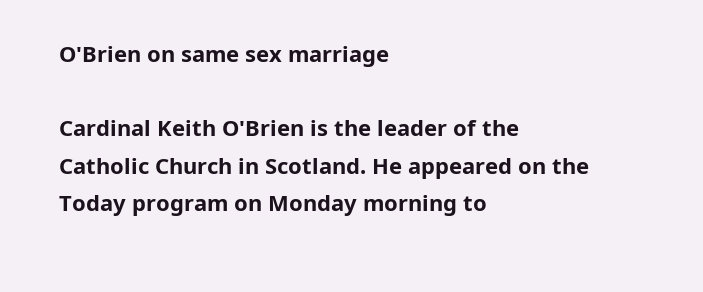O'Brien on same sex marriage

Cardinal Keith O'Brien is the leader of the Catholic Church in Scotland. He appeared on the Today program on Monday morning to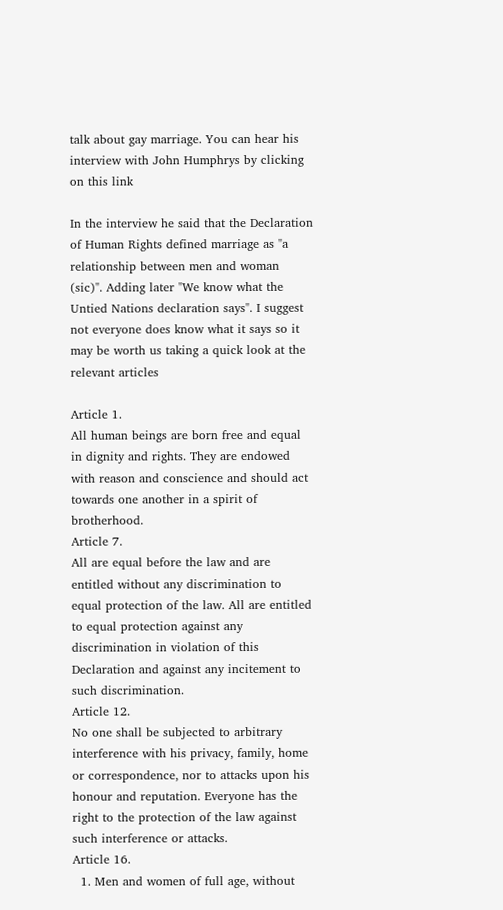talk about gay marriage. You can hear his interview with John Humphrys by clicking on this link

In the interview he said that the Declaration of Human Rights defined marriage as "a relationship between men and woman (sic)". Adding later "We know what the Untied Nations declaration says". I suggest not everyone does know what it says so it may be worth us taking a quick look at the relevant articles

Article 1.
All human beings are born free and equal in dignity and rights. They are endowed with reason and conscience and should act towards one another in a spirit of brotherhood.
Article 7.
All are equal before the law and are entitled without any discrimination to equal protection of the law. All are entitled to equal protection against any discrimination in violation of this Declaration and against any incitement to such discrimination.
Article 12.
No one shall be subjected to arbitrary interference with his privacy, family, home or correspondence, nor to attacks upon his honour and reputation. Everyone has the right to the protection of the law against such interference or attacks.
Article 16.
  1. Men and women of full age, without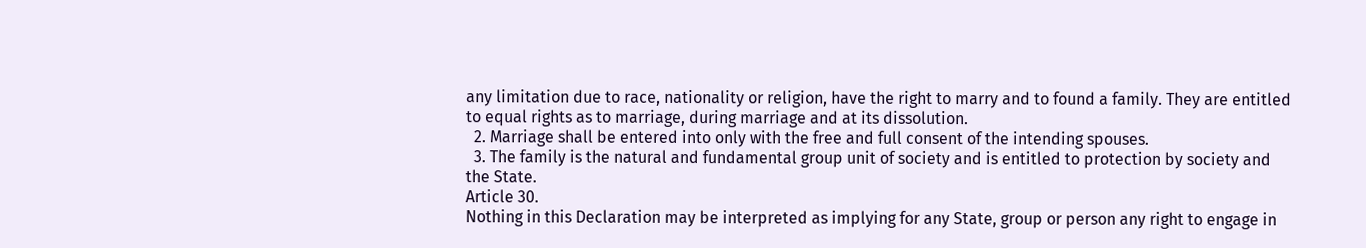any limitation due to race, nationality or religion, have the right to marry and to found a family. They are entitled to equal rights as to marriage, during marriage and at its dissolution.
  2. Marriage shall be entered into only with the free and full consent of the intending spouses.
  3. The family is the natural and fundamental group unit of society and is entitled to protection by society and the State.
Article 30.
Nothing in this Declaration may be interpreted as implying for any State, group or person any right to engage in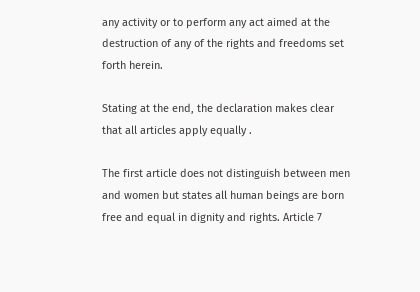any activity or to perform any act aimed at the destruction of any of the rights and freedoms set forth herein.

Stating at the end, the declaration makes clear that all articles apply equally .

The first article does not distinguish between men and women but states all human beings are born free and equal in dignity and rights. Article 7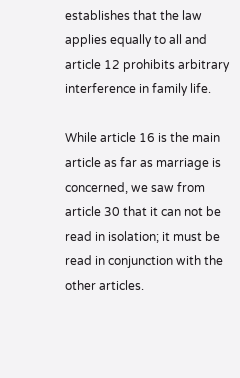establishes that the law applies equally to all and article 12 prohibits arbitrary interference in family life.

While article 16 is the main article as far as marriage is concerned, we saw from article 30 that it can not be read in isolation; it must be read in conjunction with the other articles.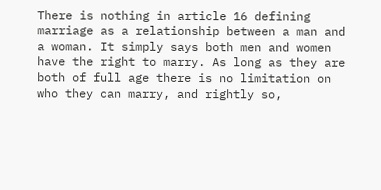There is nothing in article 16 defining marriage as a relationship between a man and a woman. It simply says both men and women have the right to marry. As long as they are both of full age there is no limitation on who they can marry, and rightly so,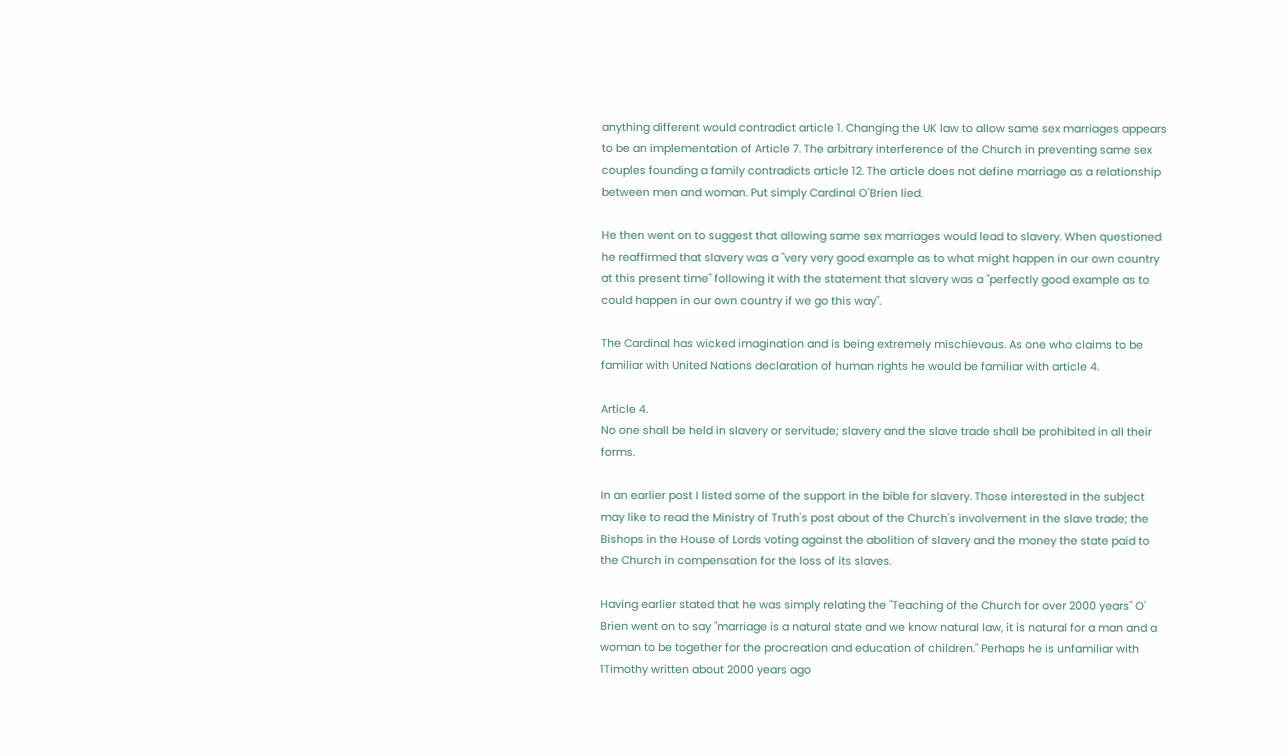anything different would contradict article 1. Changing the UK law to allow same sex marriages appears to be an implementation of Article 7. The arbitrary interference of the Church in preventing same sex couples founding a family contradicts article 12. The article does not define marriage as a relationship between men and woman. Put simply Cardinal O'Brien lied.

He then went on to suggest that allowing same sex marriages would lead to slavery. When questioned he reaffirmed that slavery was a "very very good example as to what might happen in our own country at this present time" following it with the statement that slavery was a "perfectly good example as to could happen in our own country if we go this way".

The Cardinal has wicked imagination and is being extremely mischievous. As one who claims to be familiar with United Nations declaration of human rights he would be familiar with article 4.

Article 4.
No one shall be held in slavery or servitude; slavery and the slave trade shall be prohibited in all their forms.

In an earlier post I listed some of the support in the bible for slavery. Those interested in the subject may like to read the Ministry of Truth's post about of the Church's involvement in the slave trade; the Bishops in the House of Lords voting against the abolition of slavery and the money the state paid to the Church in compensation for the loss of its slaves.

Having earlier stated that he was simply relating the "Teaching of the Church for over 2000 years" O' Brien went on to say "marriage is a natural state and we know natural law, it is natural for a man and a woman to be together for the procreation and education of children." Perhaps he is unfamiliar with 1Timothy written about 2000 years ago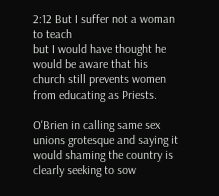2:12 But I suffer not a woman to teach
but I would have thought he would be aware that his church still prevents women from educating as Priests.

O'Brien in calling same sex unions grotesque and saying it would shaming the country is clearly seeking to sow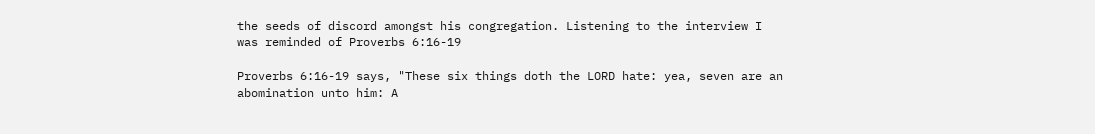the seeds of discord amongst his congregation. Listening to the interview I was reminded of Proverbs 6:16-19

Proverbs 6:16-19 says, "These six things doth the LORD hate: yea, seven are an abomination unto him: A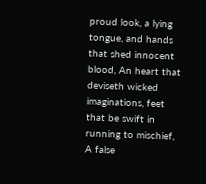proud look, a lying tongue, and hands that shed innocent blood, An heart that deviseth wicked imaginations, feet that be swift in running to mischief, A false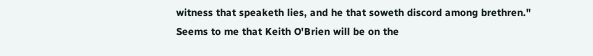witness that speaketh lies, and he that soweth discord among brethren."
Seems to me that Keith O'Brien will be on the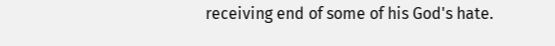receiving end of some of his God's hate.